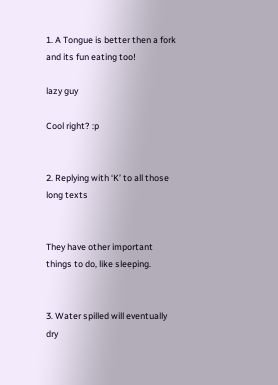1. A Tongue is better then a fork and its fun eating too!

lazy guy

Cool right? :p


2. Replying with ‘K’ to all those long texts


They have other important  things to do, like sleeping.


3. Water spilled will eventually dry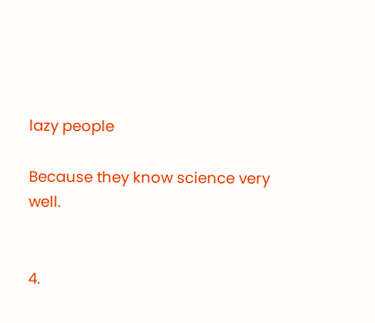lazy people

Because they know science very well.


4.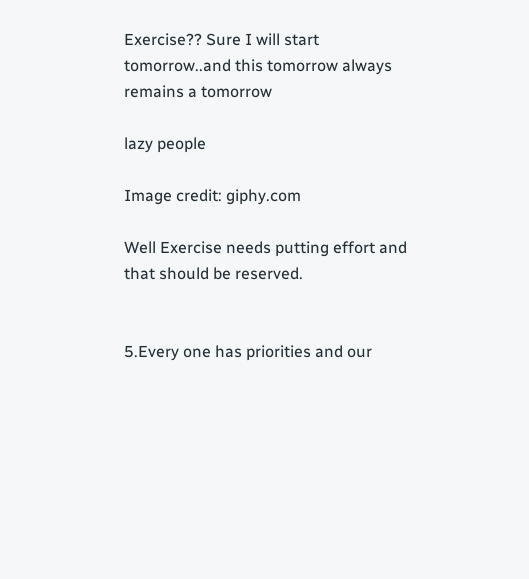Exercise?? Sure I will start tomorrow..and this tomorrow always remains a tomorrow

lazy people

Image credit: giphy.com

Well Exercise needs putting effort and that should be reserved.


5.Every one has priorities and our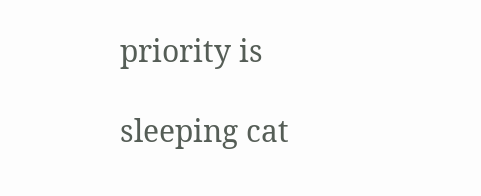priority is

sleeping cat